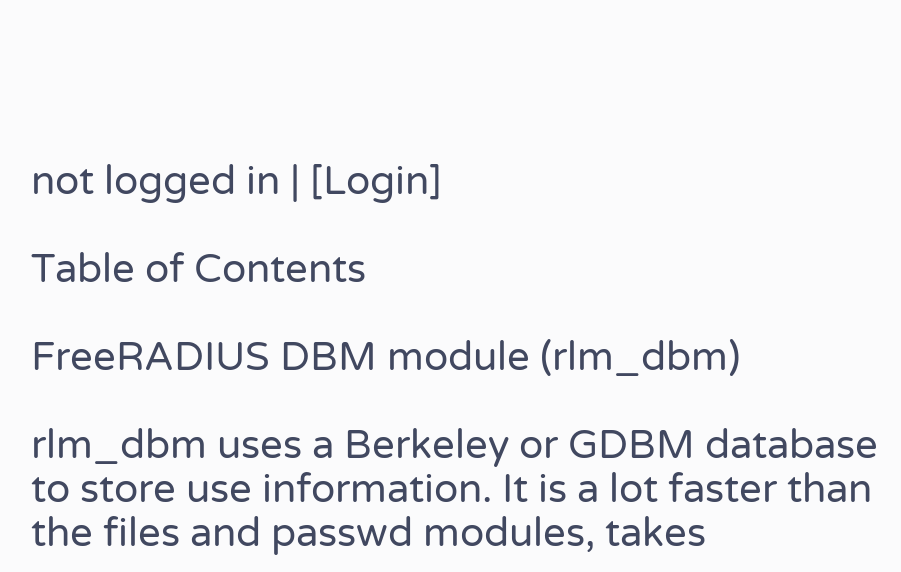not logged in | [Login]

Table of Contents

FreeRADIUS DBM module (rlm_dbm)

rlm_dbm uses a Berkeley or GDBM database to store use information. It is a lot faster than the files and passwd modules, takes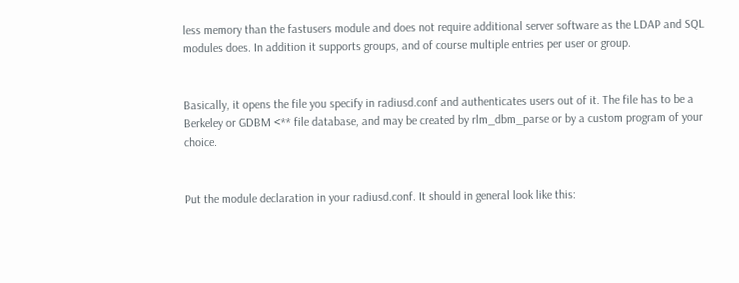less memory than the fastusers module and does not require additional server software as the LDAP and SQL modules does. In addition it supports groups, and of course multiple entries per user or group.


Basically, it opens the file you specify in radiusd.conf and authenticates users out of it. The file has to be a Berkeley or GDBM <** file database, and may be created by rlm_dbm_parse or by a custom program of your choice.


Put the module declaration in your radiusd.conf. It should in general look like this: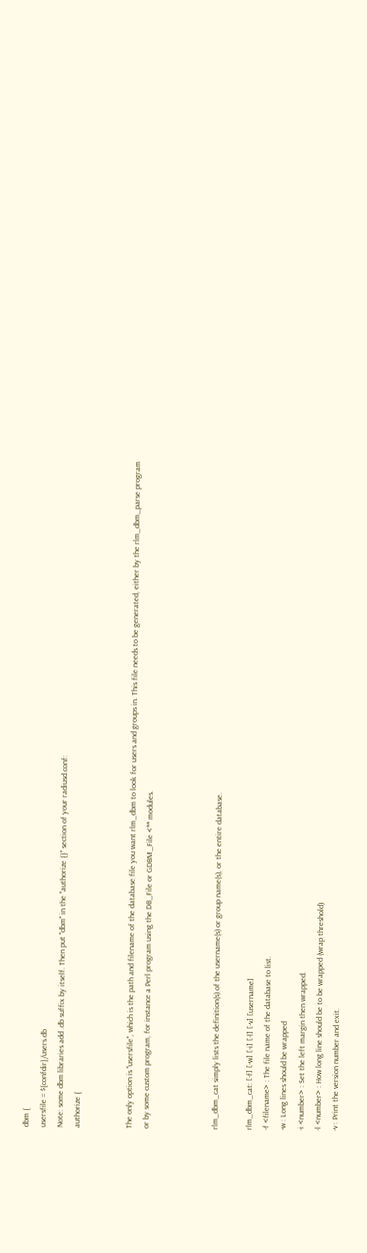dbm {
usersfile = ${confdir}/users.db
Note: some dbm libraries add .db suffix by itself. Then put "dbm" in the "authorize {}" section of your radiusd.conf:
authorize {


The only option is "usersfile", which is the path and filename of the database file you want rlm_dbm to look for users and groups in. This file needs to be generated, either by the rlm_dbm_parse program or by some custom program, for instance a Perl program using the DB_File or GDBM_File <** modules.



rlm_dbm_cat simply lists the definition(s) of the username(s) or group name(s), or the entire database.

rlm_dbm_cat: [-f] [-w] [-i] [-l] [-v] [username]
-f <filename> : The file name of the database to list.
-w : Long lines should be wrapped
-i <number> : Set the left margin then wrapped.
-l <number> : How long line should be to be wrapped (wrap threshold)
-v : Print the version number and exit.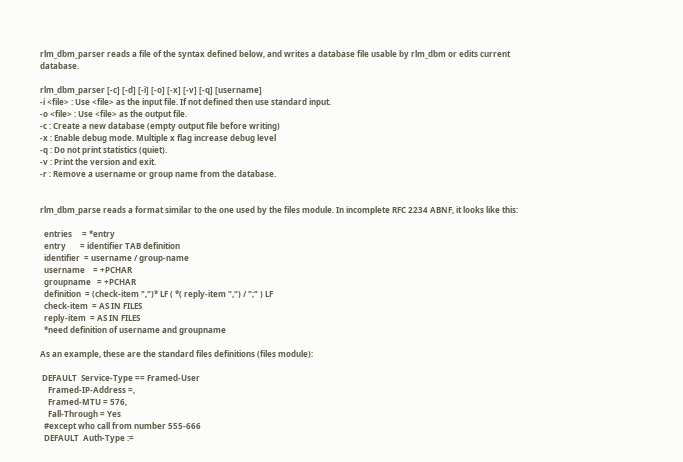rlm_dbm_parser reads a file of the syntax defined below, and writes a database file usable by rlm_dbm or edits current database.

rlm_dbm_parser [-c] [-d] [-i] [-o] [-x] [-v] [-q] [username]
-i <file> : Use <file> as the input file. If not defined then use standard input.
-o <file> : Use <file> as the output file.
-c : Create a new database (empty output file before writing)
-x : Enable debug mode. Multiple x flag increase debug level
-q : Do not print statistics (quiet).
-v : Print the version and exit.
-r : Remove a username or group name from the database.


rlm_dbm_parse reads a format similar to the one used by the files module. In incomplete RFC 2234 ABNF, it looks like this:

  entries     = *entry
  entry       = identifier TAB definition
  identifier  = username / group-name
  username    = +PCHAR
  groupname   = +PCHAR
  definition  = (check-item ",")* LF ( *( reply-item ",") / ";" ) LF
  check-item  = AS IN FILES
  reply-item  = AS IN FILES
  *need definition of username and groupname

As an example, these are the standard files definitions (files module):

 DEFAULT  Service-Type == Framed-User
    Framed-IP-Address =,
    Framed-MTU = 576,
    Fall-Through = Yes
  #except who call from number 555-666
  DEFAULT  Auth-Type :=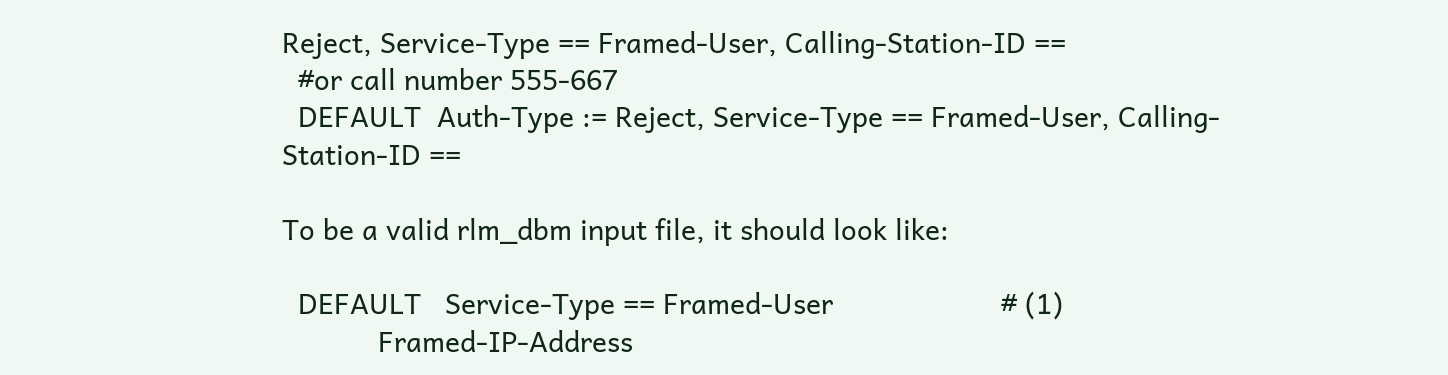Reject, Service-Type == Framed-User, Calling-Station-ID ==
  #or call number 555-667
  DEFAULT  Auth-Type := Reject, Service-Type == Framed-User, Calling-Station-ID ==

To be a valid rlm_dbm input file, it should look like:

  DEFAULT   Service-Type == Framed-User                     # (1)
            Framed-IP-Address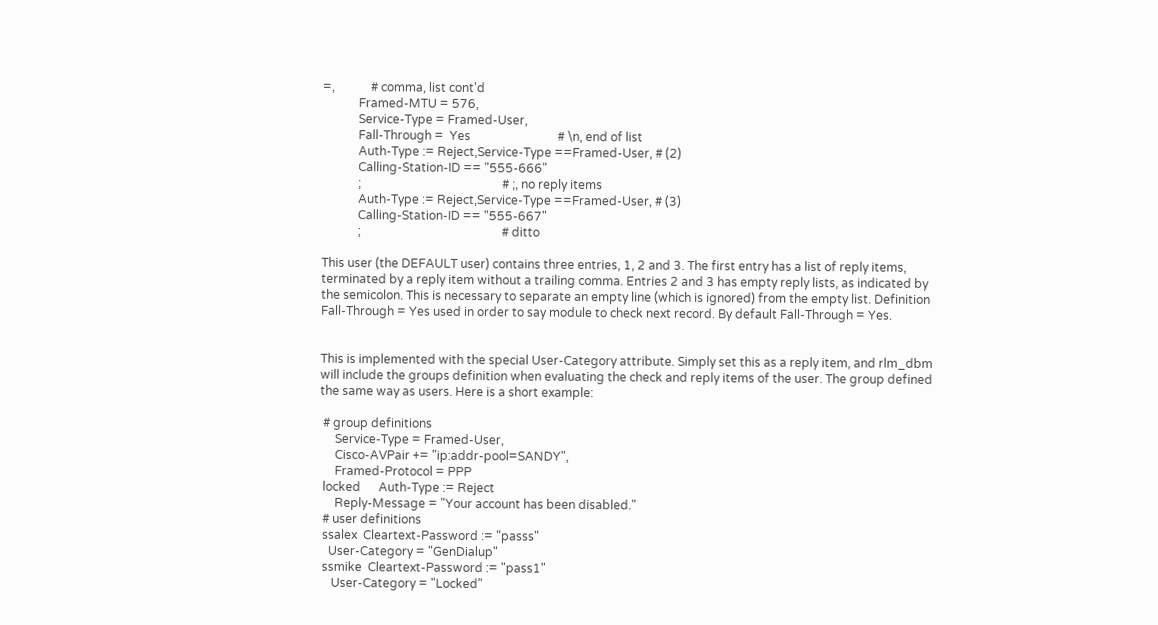=,            # comma, list cont'd
            Framed-MTU = 576,
            Service-Type = Framed-User,
            Fall-Through =  Yes                             # \n, end of list
            Auth-Type := Reject,Service-Type ==Framed-User, # (2)
            Calling-Station-ID == "555-666"
            ;                                               # ;, no reply items
            Auth-Type := Reject,Service-Type ==Framed-User, # (3)
            Calling-Station-ID == "555-667"
            ;                                               # ditto

This user (the DEFAULT user) contains three entries, 1, 2 and 3. The first entry has a list of reply items, terminated by a reply item without a trailing comma. Entries 2 and 3 has empty reply lists, as indicated by the semicolon. This is necessary to separate an empty line (which is ignored) from the empty list. Definition Fall-Through = Yes used in order to say module to check next record. By default Fall-Through = Yes.


This is implemented with the special User-Category attribute. Simply set this as a reply item, and rlm_dbm will include the groups definition when evaluating the check and reply items of the user. The group defined the same way as users. Here is a short example:

 # group definitions
     Service-Type = Framed-User,
     Cisco-AVPair += "ip:addr-pool=SANDY",
     Framed-Protocol = PPP
 locked      Auth-Type := Reject
     Reply-Message = "Your account has been disabled."
 # user definitions
 ssalex  Cleartext-Password := "passs"
   User-Category = "GenDialup"
 ssmike  Cleartext-Password := "pass1"
    User-Category = "Locked"